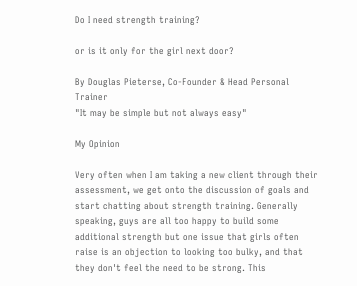Do I need strength training?

or is it only for the girl next door?

By Douglas Pieterse, Co-Founder & Head Personal Trainer
"It may be simple but not always easy"

My Opinion

Very often when I am taking a new client through their assessment, we get onto the discussion of goals and start chatting about strength training. Generally speaking, guys are all too happy to build some additional strength but one issue that girls often raise is an objection to looking too bulky, and that they don't feel the need to be strong. This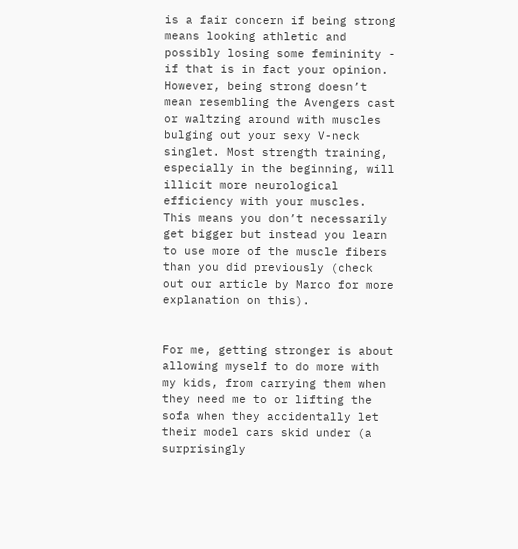is a fair concern if being strong means looking athletic and possibly losing some femininity - if that is in fact your opinion. However, being strong doesn’t mean resembling the Avengers cast or waltzing around with muscles bulging out your sexy V-neck singlet. Most strength training, especially in the beginning, will illicit more neurological efficiency with your muscles. This means you don’t necessarily get bigger but instead you learn to use more of the muscle fibers than you did previously (check out our article by Marco for more explanation on this).


For me, getting stronger is about allowing myself to do more with my kids, from carrying them when they need me to or lifting the sofa when they accidentally let their model cars skid under (a surprisingly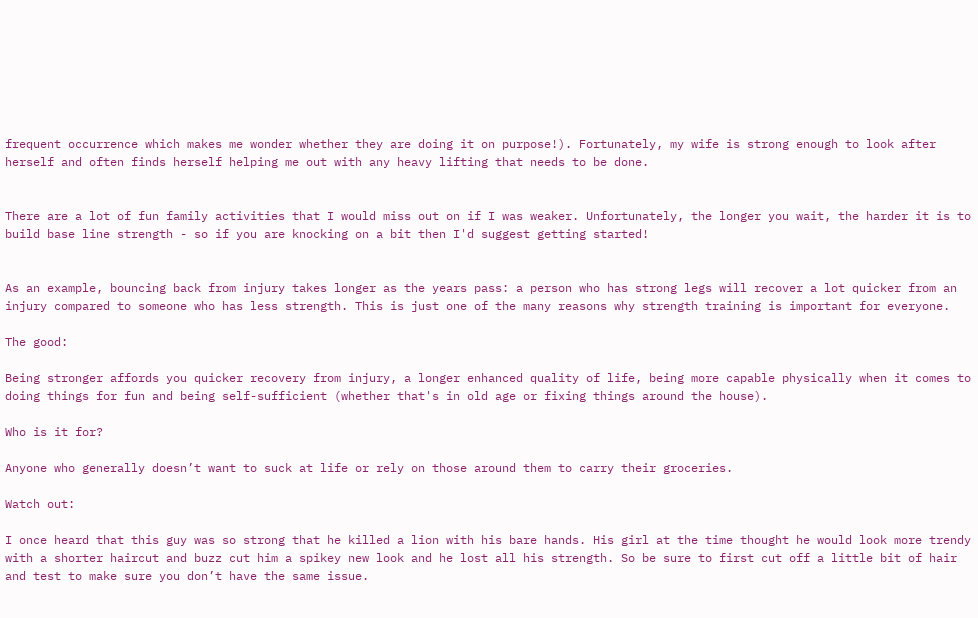frequent occurrence which makes me wonder whether they are doing it on purpose!). Fortunately, my wife is strong enough to look after herself and often finds herself helping me out with any heavy lifting that needs to be done.


There are a lot of fun family activities that I would miss out on if I was weaker. Unfortunately, the longer you wait, the harder it is to build base line strength - so if you are knocking on a bit then I'd suggest getting started!


As an example, bouncing back from injury takes longer as the years pass: a person who has strong legs will recover a lot quicker from an injury compared to someone who has less strength. This is just one of the many reasons why strength training is important for everyone.

The good:

Being stronger affords you quicker recovery from injury, a longer enhanced quality of life, being more capable physically when it comes to doing things for fun and being self-sufficient (whether that's in old age or fixing things around the house).

Who is it for?

Anyone who generally doesn’t want to suck at life or rely on those around them to carry their groceries.

Watch out:

I once heard that this guy was so strong that he killed a lion with his bare hands. His girl at the time thought he would look more trendy with a shorter haircut and buzz cut him a spikey new look and he lost all his strength. So be sure to first cut off a little bit of hair and test to make sure you don’t have the same issue.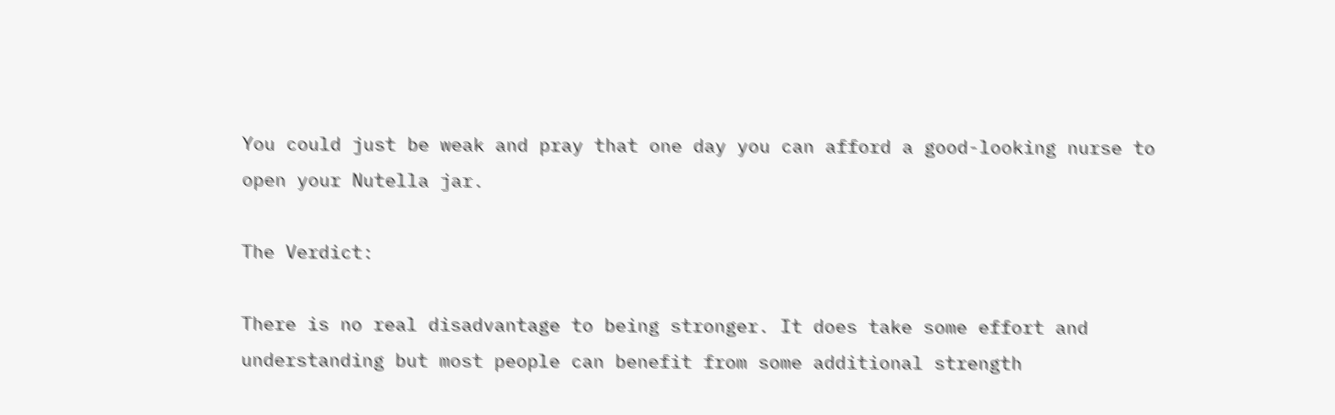You could just be weak and pray that one day you can afford a good-looking nurse to open your Nutella jar.

The Verdict:

There is no real disadvantage to being stronger. It does take some effort and understanding but most people can benefit from some additional strength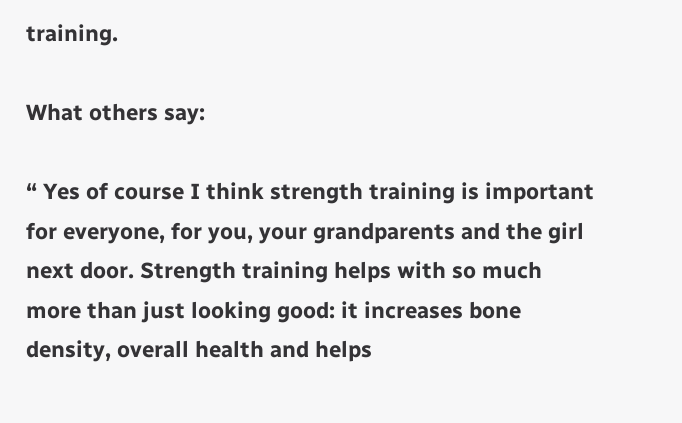training.

What others say:

“ Yes of course I think strength training is important for everyone, for you, your grandparents and the girl next door. Strength training helps with so much more than just looking good: it increases bone density, overall health and helps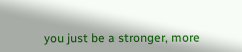you just be a stronger, more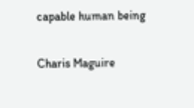capable human being

Charis Maguire